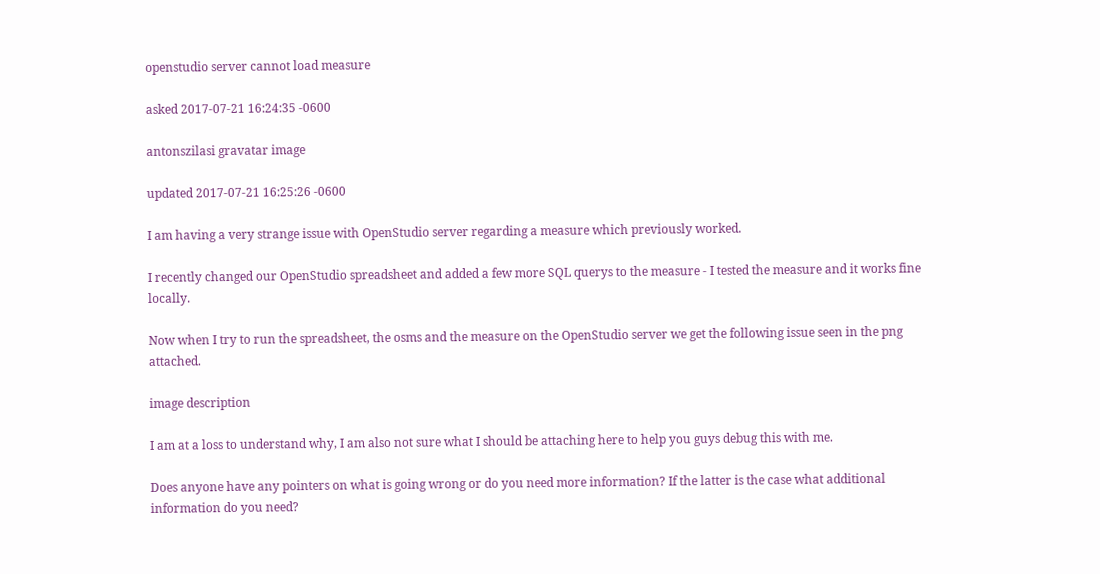openstudio server cannot load measure

asked 2017-07-21 16:24:35 -0600

antonszilasi gravatar image

updated 2017-07-21 16:25:26 -0600

I am having a very strange issue with OpenStudio server regarding a measure which previously worked.

I recently changed our OpenStudio spreadsheet and added a few more SQL querys to the measure - I tested the measure and it works fine locally.

Now when I try to run the spreadsheet, the osms and the measure on the OpenStudio server we get the following issue seen in the png attached.

image description

I am at a loss to understand why, I am also not sure what I should be attaching here to help you guys debug this with me.

Does anyone have any pointers on what is going wrong or do you need more information? If the latter is the case what additional information do you need?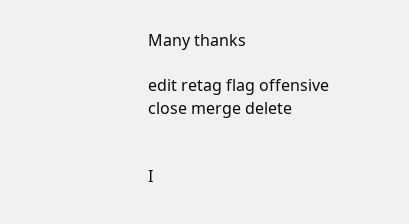Many thanks

edit retag flag offensive close merge delete


I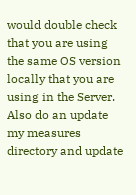would double check that you are using the same OS version locally that you are using in the Server. Also do an update my measures directory and update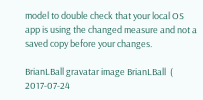model to double check that your local OS app is using the changed measure and not a saved copy before your changes.

BrianLBall gravatar image BrianLBall  ( 2017-07-24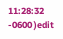11:28:32 -0600 )edit